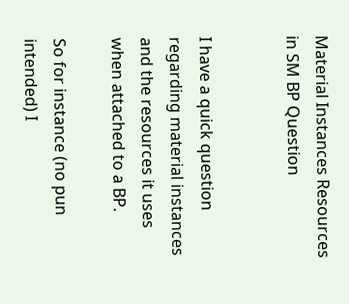Material Instances Resources in SM BP Question


I have a quick question regarding material instances and the resources it uses when attached to a BP.

So for instance (no pun intended) I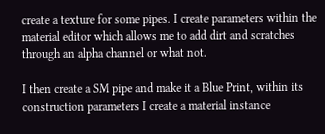create a texture for some pipes. I create parameters within the material editor which allows me to add dirt and scratches through an alpha channel or what not.

I then create a SM pipe and make it a Blue Print, within its construction parameters I create a material instance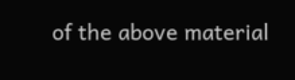of the above material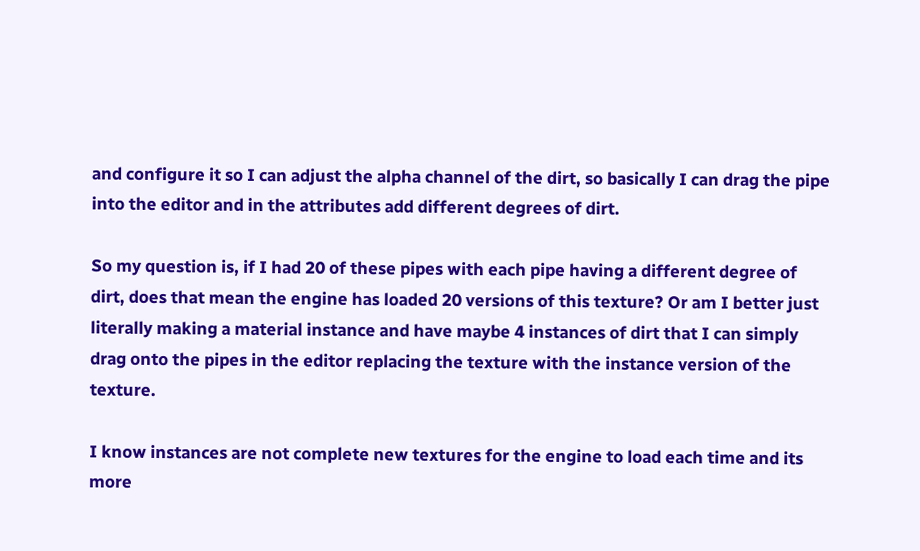and configure it so I can adjust the alpha channel of the dirt, so basically I can drag the pipe into the editor and in the attributes add different degrees of dirt.

So my question is, if I had 20 of these pipes with each pipe having a different degree of dirt, does that mean the engine has loaded 20 versions of this texture? Or am I better just literally making a material instance and have maybe 4 instances of dirt that I can simply drag onto the pipes in the editor replacing the texture with the instance version of the texture.

I know instances are not complete new textures for the engine to load each time and its more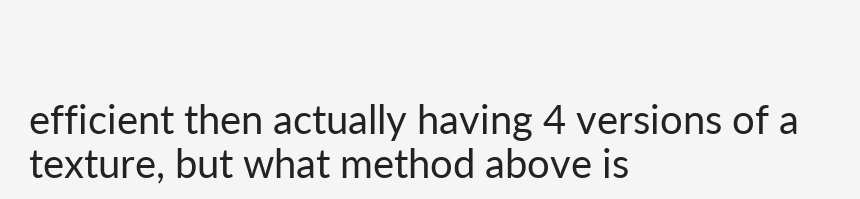efficient then actually having 4 versions of a texture, but what method above is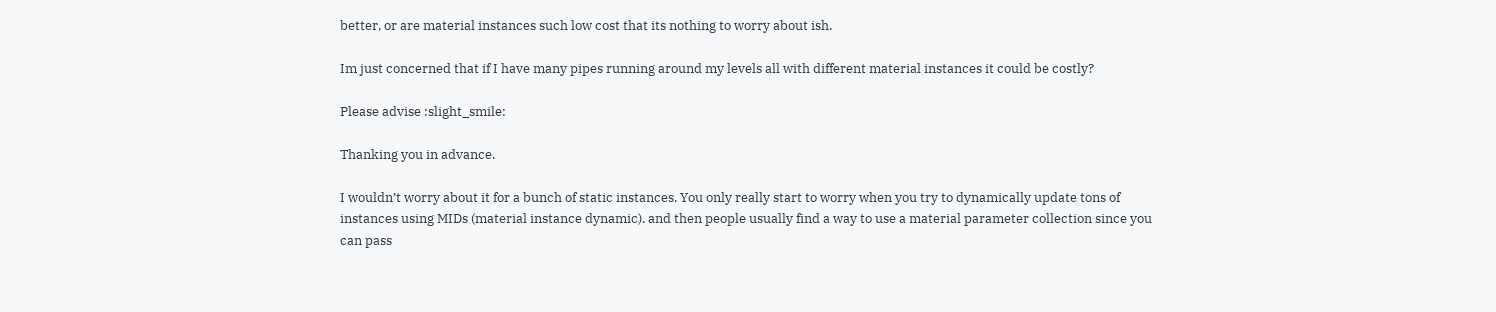better, or are material instances such low cost that its nothing to worry about ish.

Im just concerned that if I have many pipes running around my levels all with different material instances it could be costly?

Please advise :slight_smile:

Thanking you in advance.

I wouldn’t worry about it for a bunch of static instances. You only really start to worry when you try to dynamically update tons of instances using MIDs (material instance dynamic). and then people usually find a way to use a material parameter collection since you can pass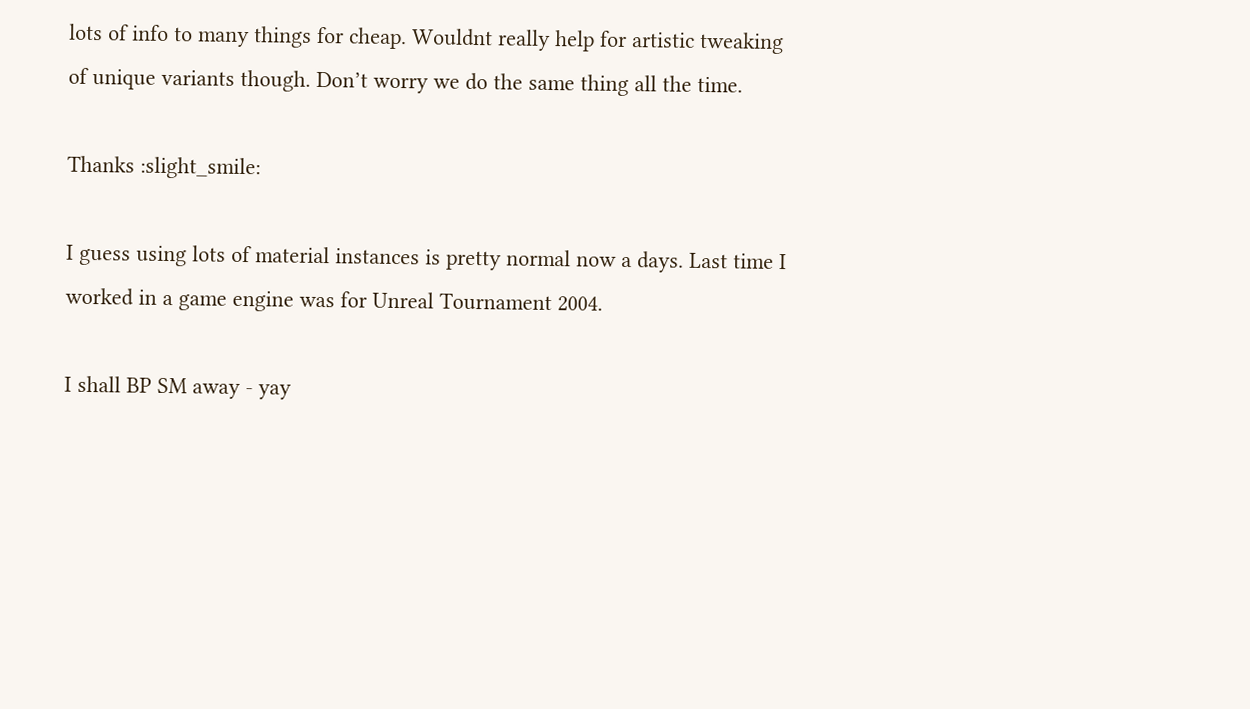lots of info to many things for cheap. Wouldnt really help for artistic tweaking of unique variants though. Don’t worry we do the same thing all the time.

Thanks :slight_smile:

I guess using lots of material instances is pretty normal now a days. Last time I worked in a game engine was for Unreal Tournament 2004.

I shall BP SM away - yay